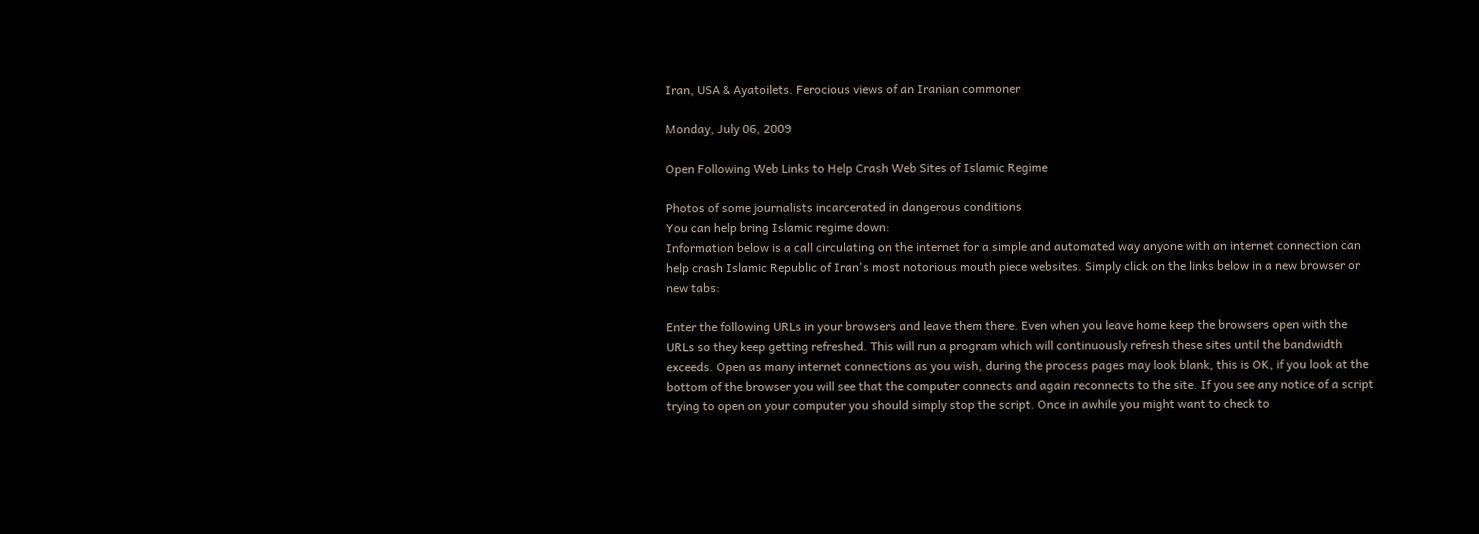Iran, USA & Ayatoilets. Ferocious views of an Iranian commoner

Monday, July 06, 2009

Open Following Web Links to Help Crash Web Sites of Islamic Regime

Photos of some journalists incarcerated in dangerous conditions
You can help bring Islamic regime down:
Information below is a call circulating on the internet for a simple and automated way anyone with an internet connection can help crash Islamic Republic of Iran's most notorious mouth piece websites. Simply click on the links below in a new browser or new tabs:

Enter the following URLs in your browsers and leave them there. Even when you leave home keep the browsers open with the URLs so they keep getting refreshed. This will run a program which will continuously refresh these sites until the bandwidth exceeds. Open as many internet connections as you wish, during the process pages may look blank, this is OK, if you look at the bottom of the browser you will see that the computer connects and again reconnects to the site. If you see any notice of a script trying to open on your computer you should simply stop the script. Once in awhile you might want to check to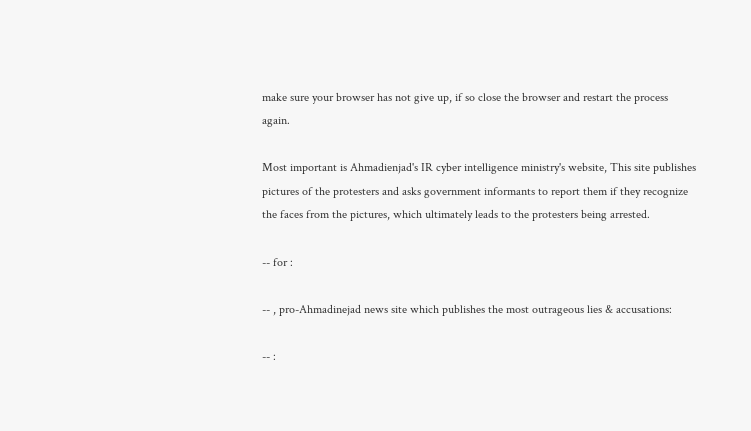make sure your browser has not give up, if so close the browser and restart the process again.

Most important is Ahmadienjad's IR cyber intelligence ministry's website, This site publishes pictures of the protesters and asks government informants to report them if they recognize the faces from the pictures, which ultimately leads to the protesters being arrested.

-- for :

-- , pro-Ahmadinejad news site which publishes the most outrageous lies & accusations:

-- :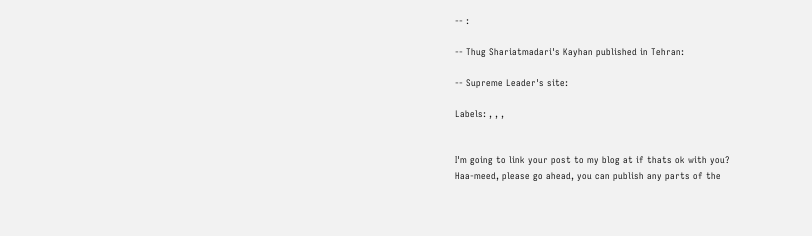-- :

-- Thug Shariatmadari's Kayhan published in Tehran:

-- Supreme Leader's site:

Labels: , , ,


I'm going to link your post to my blog at if thats ok with you?
Haa-meed, please go ahead, you can publish any parts of the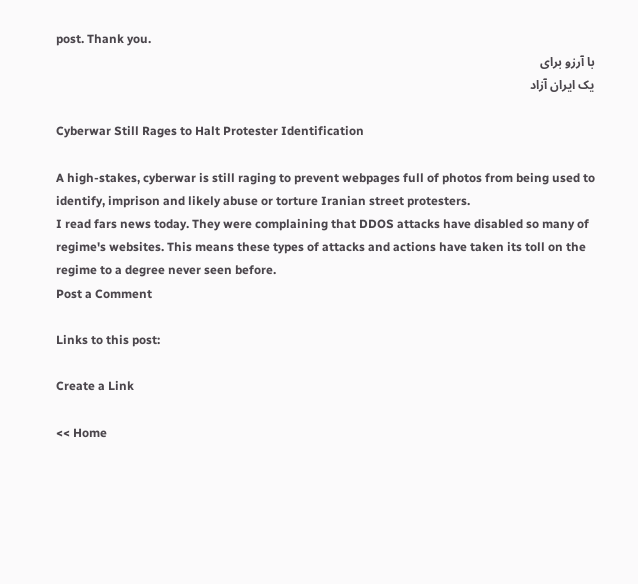post. Thank you.
با آرزو برای
یک ایران آزاد

Cyberwar Still Rages to Halt Protester Identification

A high-stakes, cyberwar is still raging to prevent webpages full of photos from being used to identify, imprison and likely abuse or torture Iranian street protesters.
I read fars news today. They were complaining that DDOS attacks have disabled so many of regime's websites. This means these types of attacks and actions have taken its toll on the regime to a degree never seen before.
Post a Comment

Links to this post:

Create a Link

<< Home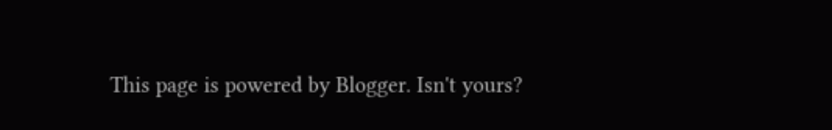This page is powered by Blogger. Isn't yours?